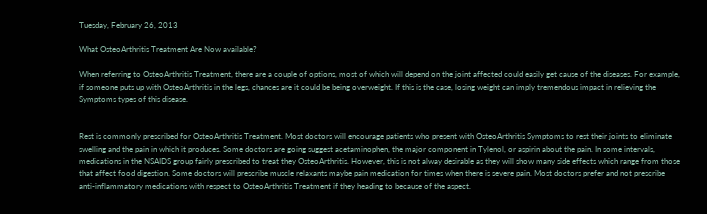Tuesday, February 26, 2013

What OsteoArthritis Treatment Are Now available?

When referring to OsteoArthritis Treatment, there are a couple of options, most of which will depend on the joint affected could easily get cause of the diseases. For example, if someone puts up with OsteoArthritis in the legs, chances are it could be being overweight. If this is the case, losing weight can imply tremendous impact in relieving the Symptoms types of this disease.


Rest is commonly prescribed for OsteoArthritis Treatment. Most doctors will encourage patients who present with OsteoArthritis Symptoms to rest their joints to eliminate swelling and the pain in which it produces. Some doctors are going suggest acetaminophen, the major component in Tylenol, or aspirin about the pain. In some intervals, medications in the NSAIDS group fairly prescribed to treat they OsteoArthritis. However, this is not alway desirable as they will show many side effects which range from those that affect food digestion. Some doctors will prescribe muscle relaxants maybe pain medication for times when there is severe pain. Most doctors prefer and not prescribe anti-inflammatory medications with respect to OsteoArthritis Treatment if they heading to because of the aspect.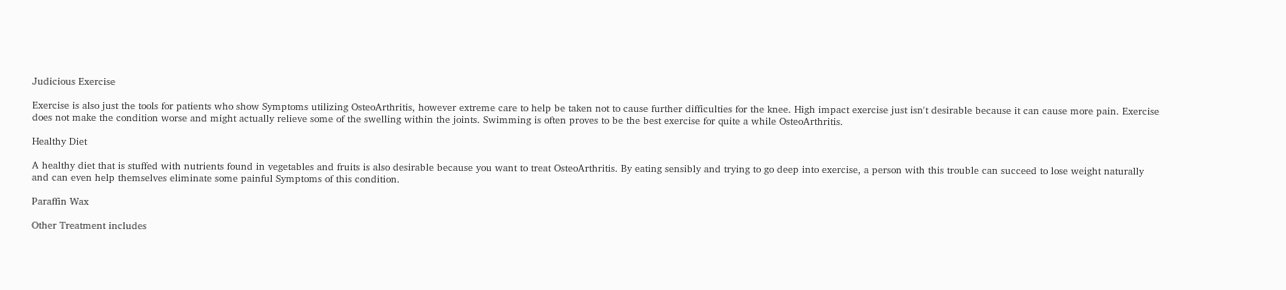Judicious Exercise

Exercise is also just the tools for patients who show Symptoms utilizing OsteoArthritis, however extreme care to help be taken not to cause further difficulties for the knee. High impact exercise just isn't desirable because it can cause more pain. Exercise does not make the condition worse and might actually relieve some of the swelling within the joints. Swimming is often proves to be the best exercise for quite a while OsteoArthritis.

Healthy Diet

A healthy diet that is stuffed with nutrients found in vegetables and fruits is also desirable because you want to treat OsteoArthritis. By eating sensibly and trying to go deep into exercise, a person with this trouble can succeed to lose weight naturally and can even help themselves eliminate some painful Symptoms of this condition.

Paraffin Wax

Other Treatment includes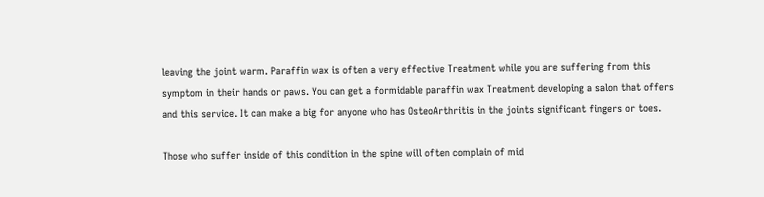leaving the joint warm. Paraffin wax is often a very effective Treatment while you are suffering from this symptom in their hands or paws. You can get a formidable paraffin wax Treatment developing a salon that offers and this service. It can make a big for anyone who has OsteoArthritis in the joints significant fingers or toes.

Those who suffer inside of this condition in the spine will often complain of mid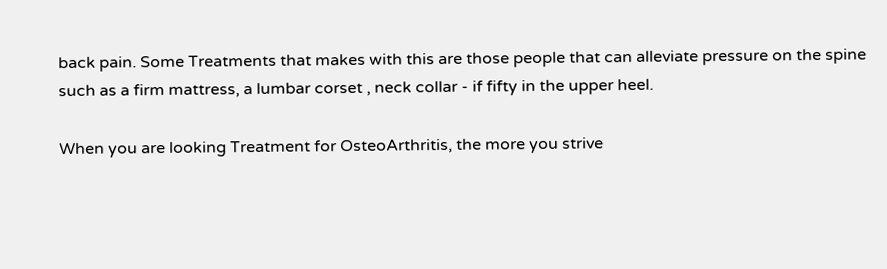back pain. Some Treatments that makes with this are those people that can alleviate pressure on the spine such as a firm mattress, a lumbar corset , neck collar - if fifty in the upper heel.

When you are looking Treatment for OsteoArthritis, the more you strive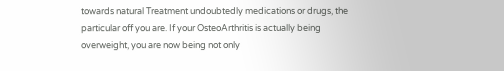towards natural Treatment undoubtedly medications or drugs, the particular off you are. If your OsteoArthritis is actually being overweight, you are now being not only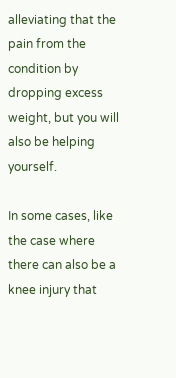alleviating that the pain from the condition by dropping excess weight, but you will also be helping yourself.

In some cases, like the case where there can also be a knee injury that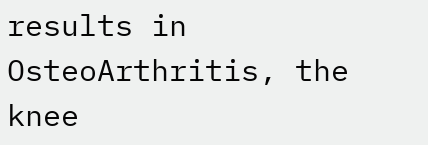results in OsteoArthritis, the knee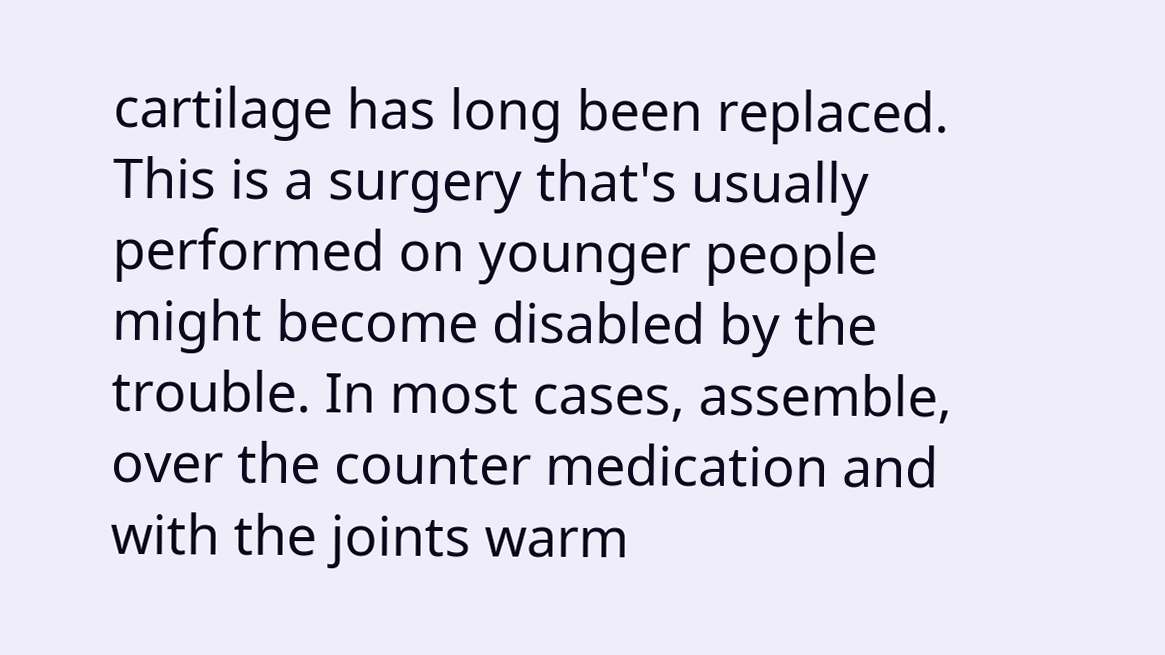cartilage has long been replaced. This is a surgery that's usually performed on younger people might become disabled by the trouble. In most cases, assemble, over the counter medication and with the joints warm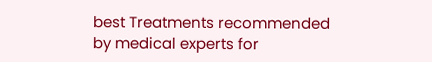best Treatments recommended by medical experts for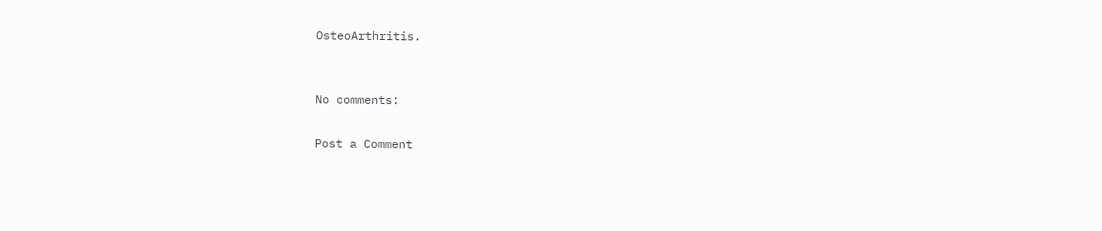OsteoArthritis.


No comments:

Post a Comment